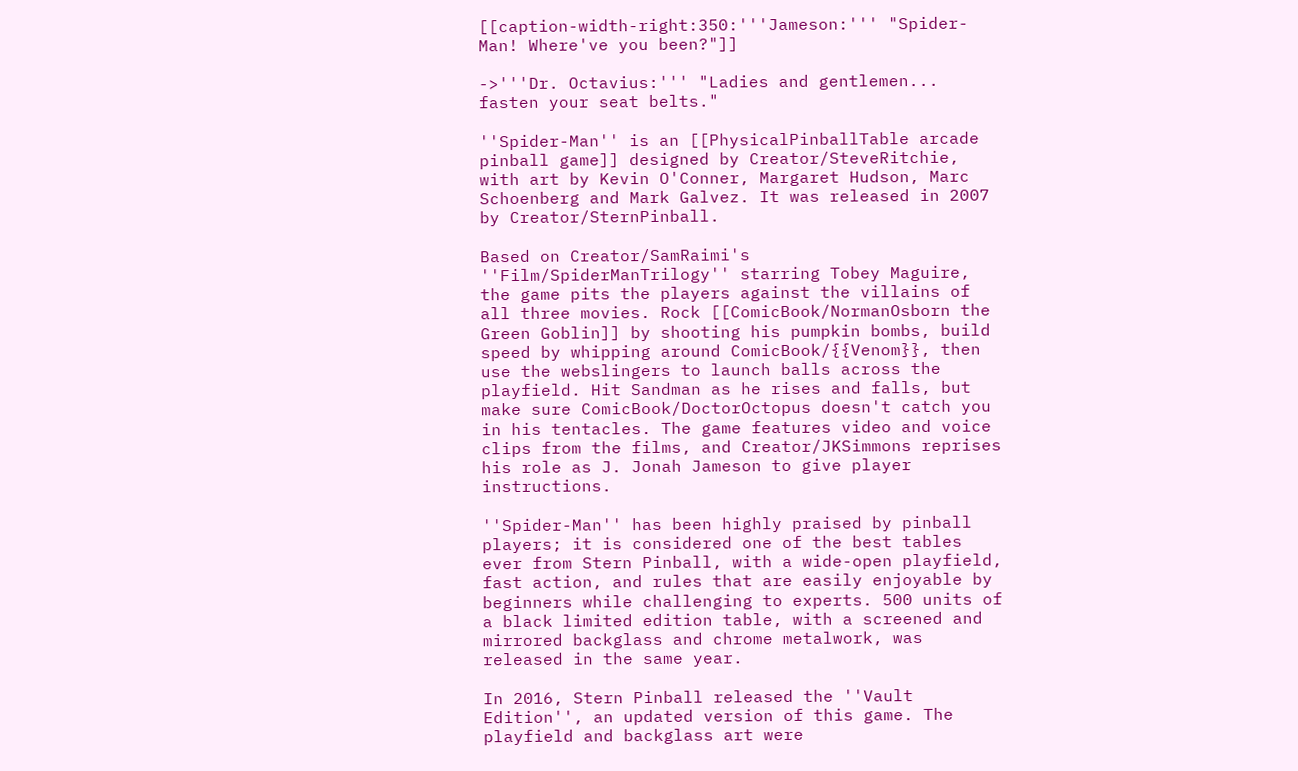[[caption-width-right:350:'''Jameson:''' "Spider-Man! Where've you been?"]]

->'''Dr. Octavius:''' "Ladies and gentlemen... fasten your seat belts."

''Spider-Man'' is an [[PhysicalPinballTable arcade pinball game]] designed by Creator/SteveRitchie, with art by Kevin O'Conner, Margaret Hudson, Marc Schoenberg and Mark Galvez. It was released in 2007 by Creator/SternPinball.

Based on Creator/SamRaimi's ''Film/SpiderManTrilogy'' starring Tobey Maguire, the game pits the players against the villains of all three movies. Rock [[ComicBook/NormanOsborn the Green Goblin]] by shooting his pumpkin bombs, build speed by whipping around ComicBook/{{Venom}}, then use the webslingers to launch balls across the playfield. Hit Sandman as he rises and falls, but make sure ComicBook/DoctorOctopus doesn't catch you in his tentacles. The game features video and voice clips from the films, and Creator/JKSimmons reprises his role as J. Jonah Jameson to give player instructions.

''Spider-Man'' has been highly praised by pinball players; it is considered one of the best tables ever from Stern Pinball, with a wide-open playfield, fast action, and rules that are easily enjoyable by beginners while challenging to experts. 500 units of a black limited edition table, with a screened and mirrored backglass and chrome metalwork, was released in the same year.

In 2016, Stern Pinball released the ''Vault Edition'', an updated version of this game. The playfield and backglass art were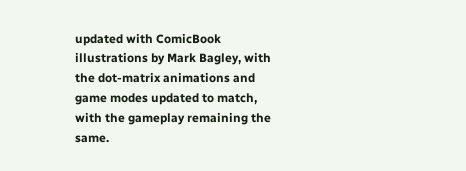updated with ComicBook illustrations by Mark Bagley, with the dot-matrix animations and game modes updated to match, with the gameplay remaining the same.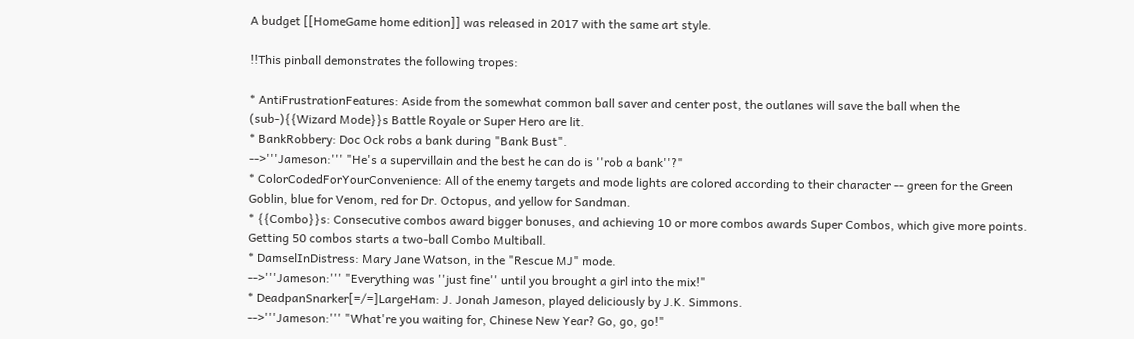A budget [[HomeGame home edition]] was released in 2017 with the same art style.

!!This pinball demonstrates the following tropes:

* AntiFrustrationFeatures: Aside from the somewhat common ball saver and center post, the outlanes will save the ball when the (sub-){{Wizard Mode}}s Battle Royale or Super Hero are lit.
* BankRobbery: Doc Ock robs a bank during "Bank Bust".
-->'''Jameson:''' "He's a supervillain and the best he can do is ''rob a bank''?"
* ColorCodedForYourConvenience: All of the enemy targets and mode lights are colored according to their character -- green for the Green Goblin, blue for Venom, red for Dr. Octopus, and yellow for Sandman.
* {{Combo}}s: Consecutive combos award bigger bonuses, and achieving 10 or more combos awards Super Combos, which give more points. Getting 50 combos starts a two-ball Combo Multiball.
* DamselInDistress: Mary Jane Watson, in the "Rescue MJ" mode.
-->'''Jameson:''' "Everything was ''just fine'' until you brought a girl into the mix!"
* DeadpanSnarker[=/=]LargeHam: J. Jonah Jameson, played deliciously by J.K. Simmons.
-->'''Jameson:''' "What're you waiting for, Chinese New Year? Go, go, go!"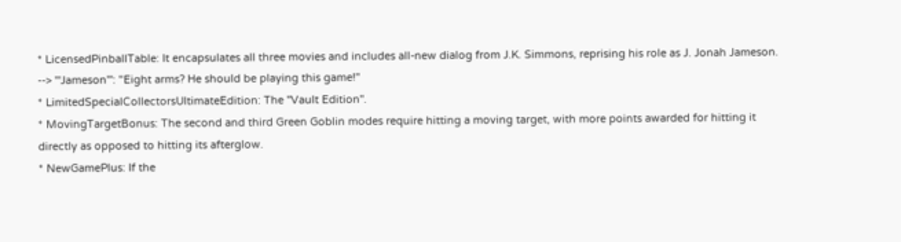* LicensedPinballTable: It encapsulates all three movies and includes all-new dialog from J.K. Simmons, reprising his role as J. Jonah Jameson.
--> '''Jameson''': "Eight arms? He should be playing this game!"
* LimitedSpecialCollectorsUltimateEdition: The ''Vault Edition''.
* MovingTargetBonus: The second and third Green Goblin modes require hitting a moving target, with more points awarded for hitting it directly as opposed to hitting its afterglow.
* NewGamePlus: If the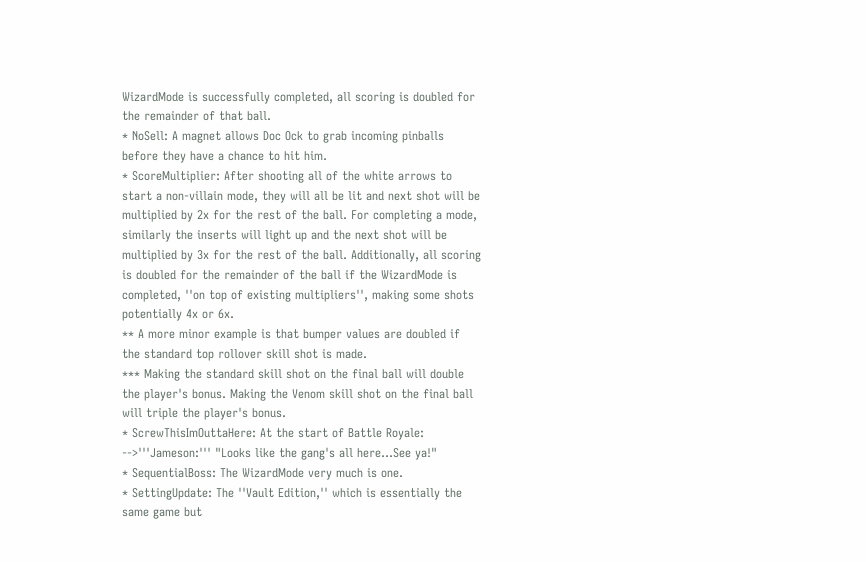WizardMode is successfully completed, all scoring is doubled for the remainder of that ball.
* NoSell: A magnet allows Doc Ock to grab incoming pinballs before they have a chance to hit him.
* ScoreMultiplier: After shooting all of the white arrows to start a non-villain mode, they will all be lit and next shot will be multiplied by 2x for the rest of the ball. For completing a mode, similarly the inserts will light up and the next shot will be multiplied by 3x for the rest of the ball. Additionally, all scoring is doubled for the remainder of the ball if the WizardMode is completed, ''on top of existing multipliers'', making some shots potentially 4x or 6x.
** A more minor example is that bumper values are doubled if the standard top rollover skill shot is made.
*** Making the standard skill shot on the final ball will double the player's bonus. Making the Venom skill shot on the final ball will triple the player's bonus.
* ScrewThisImOuttaHere: At the start of Battle Royale:
-->'''Jameson:''' "Looks like the gang's all here...See ya!"
* SequentialBoss: The WizardMode very much is one.
* SettingUpdate: The ''Vault Edition,'' which is essentially the same game but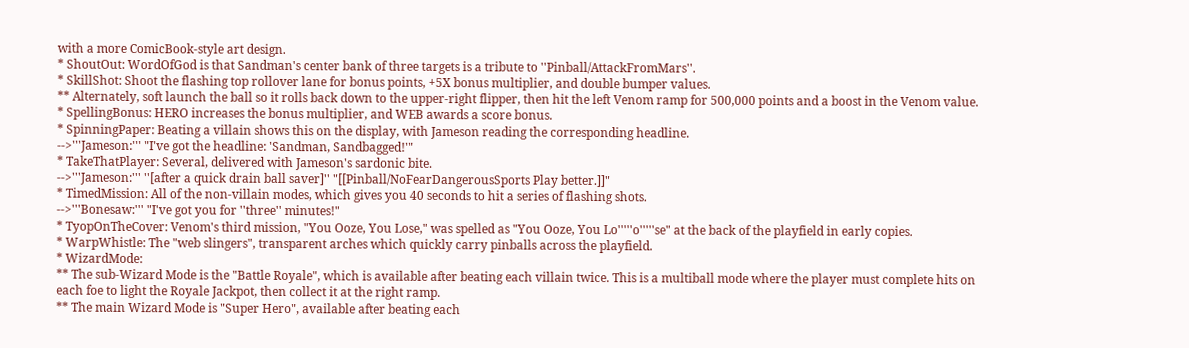with a more ComicBook-style art design.
* ShoutOut: WordOfGod is that Sandman's center bank of three targets is a tribute to ''Pinball/AttackFromMars''.
* SkillShot: Shoot the flashing top rollover lane for bonus points, +5X bonus multiplier, and double bumper values.
** Alternately, soft launch the ball so it rolls back down to the upper-right flipper, then hit the left Venom ramp for 500,000 points and a boost in the Venom value.
* SpellingBonus: HERO increases the bonus multiplier, and WEB awards a score bonus.
* SpinningPaper: Beating a villain shows this on the display, with Jameson reading the corresponding headline.
-->'''Jameson:''' "I've got the headline: 'Sandman, Sandbagged!'"
* TakeThatPlayer: Several, delivered with Jameson's sardonic bite.
-->'''Jameson:''' ''[after a quick drain ball saver]'' "[[Pinball/NoFearDangerousSports Play better.]]"
* TimedMission: All of the non-villain modes, which gives you 40 seconds to hit a series of flashing shots.
-->'''Bonesaw:''' "I've got you for ''three'' minutes!"
* TyopOnTheCover: Venom's third mission, "You Ooze, You Lose," was spelled as "You Ooze, You Lo'''''o'''''se" at the back of the playfield in early copies.
* WarpWhistle: The "web slingers", transparent arches which quickly carry pinballs across the playfield.
* WizardMode:
** The sub-Wizard Mode is the "Battle Royale", which is available after beating each villain twice. This is a multiball mode where the player must complete hits on each foe to light the Royale Jackpot, then collect it at the right ramp.
** The main Wizard Mode is "Super Hero", available after beating each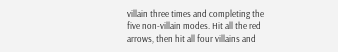villain three times and completing the five non-villain modes. Hit all the red arrows, then hit all four villains and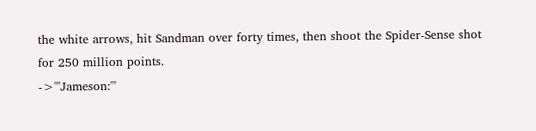the white arrows, hit Sandman over forty times, then shoot the Spider-Sense shot for 250 million points.
->'''Jameson:'''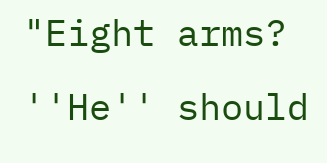"Eight arms? ''He'' should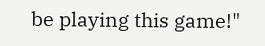be playing this game!"